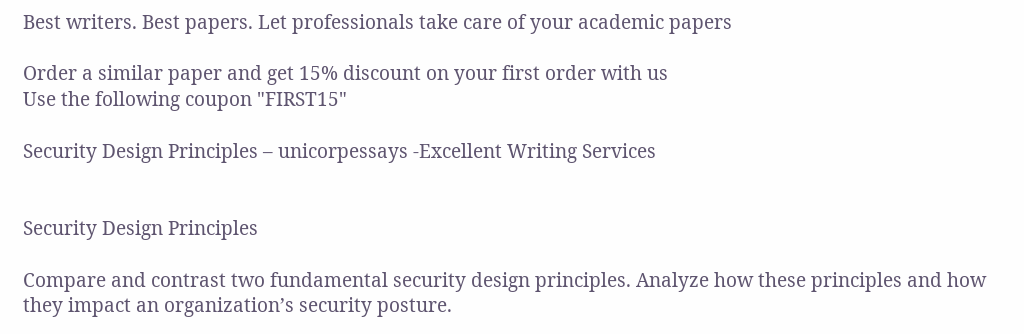Best writers. Best papers. Let professionals take care of your academic papers

Order a similar paper and get 15% discount on your first order with us
Use the following coupon "FIRST15"

Security Design Principles – unicorpessays -Excellent Writing Services


Security Design Principles

Compare and contrast two fundamental security design principles. Analyze how these principles and how they impact an organization’s security posture.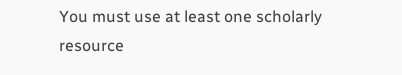You must use at least one scholarly resource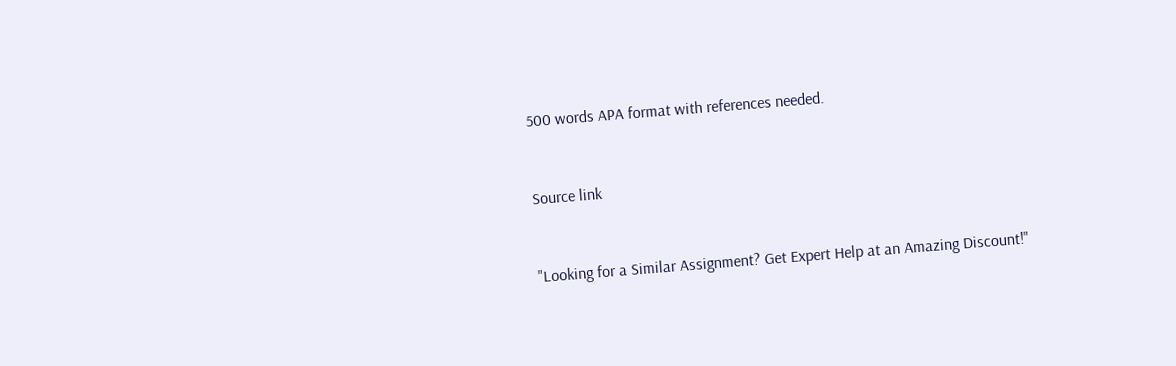500 words APA format with references needed.


Source link


"Looking for a Similar Assignment? Get Expert Help at an Amazing Discount!"